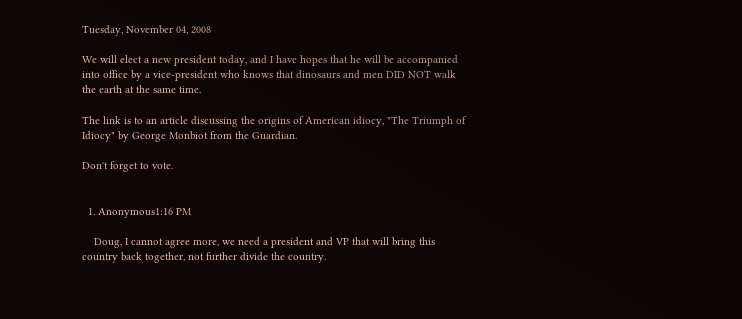Tuesday, November 04, 2008

We will elect a new president today, and I have hopes that he will be accompanied into office by a vice-president who knows that dinosaurs and men DID NOT walk the earth at the same time.

The link is to an article discussing the origins of American idiocy, "The Triumph of Idiocy" by George Monbiot from the Guardian.

Don't forget to vote.


  1. Anonymous1:16 PM

    Doug, I cannot agree more, we need a president and VP that will bring this country back together, not further divide the country.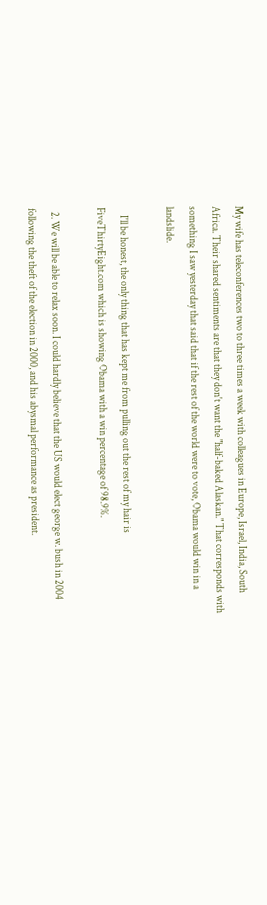My wife has teleconferences two to three times a week with colleagues in Europe, Israel, India, South Africa. Their shared sentiments are that they don't want the "half-baked Alaskan." That corresponds with something I saw yesterday that said that if the rest of the world were to vote, Obama would win in a landslide.

    I'll be honest, the only thing that has kept me from pulling out the rest of my hair is FiveThirtyEight.com which is showing Obama with a win percentage of 98.9%.

  2. We will be able to relax soon. I could hardly believe that the US would elect george w. bush in 2004 following the theft of the election in 2000, and his abysmal performance as president.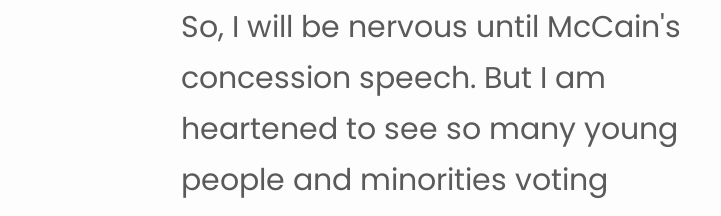So, I will be nervous until McCain's concession speech. But I am heartened to see so many young people and minorities voting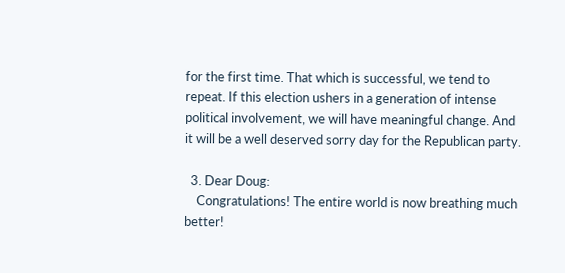for the first time. That which is successful, we tend to repeat. If this election ushers in a generation of intense political involvement, we will have meaningful change. And it will be a well deserved sorry day for the Republican party.

  3. Dear Doug:
    Congratulations! The entire world is now breathing much better!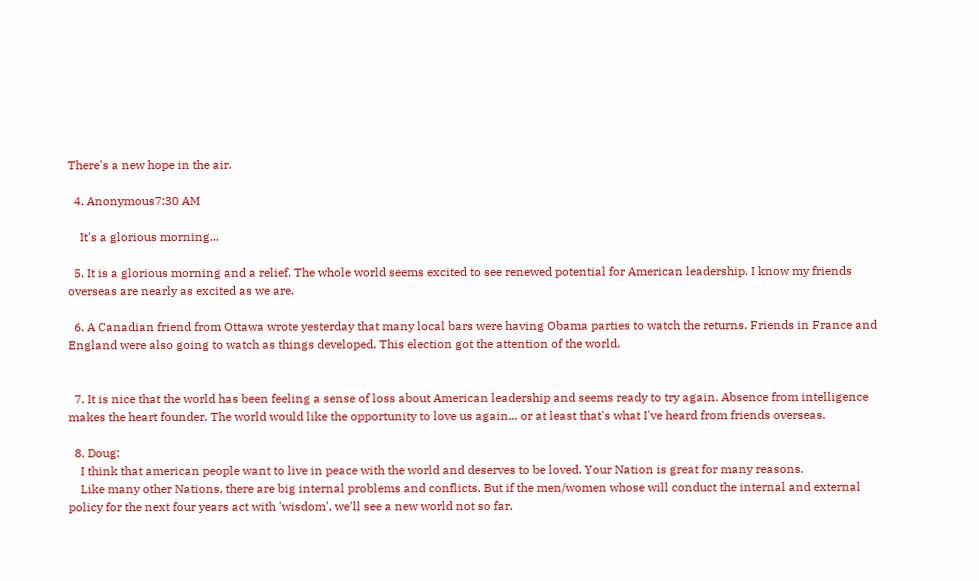There's a new hope in the air.

  4. Anonymous7:30 AM

    It's a glorious morning...

  5. It is a glorious morning and a relief. The whole world seems excited to see renewed potential for American leadership. I know my friends overseas are nearly as excited as we are.

  6. A Canadian friend from Ottawa wrote yesterday that many local bars were having Obama parties to watch the returns. Friends in France and England were also going to watch as things developed. This election got the attention of the world.


  7. It is nice that the world has been feeling a sense of loss about American leadership and seems ready to try again. Absence from intelligence makes the heart founder. The world would like the opportunity to love us again... or at least that's what I've heard from friends overseas.

  8. Doug:
    I think that american people want to live in peace with the world and deserves to be loved. Your Nation is great for many reasons.
    Like many other Nations, there are big internal problems and conflicts. But if the men/women whose will conduct the internal and external policy for the next four years act with 'wisdom', we'll see a new world not so far.